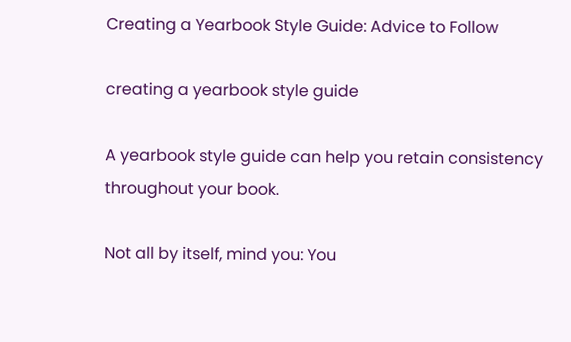Creating a Yearbook Style Guide: Advice to Follow

creating a yearbook style guide

A yearbook style guide can help you retain consistency throughout your book.

Not all by itself, mind you: You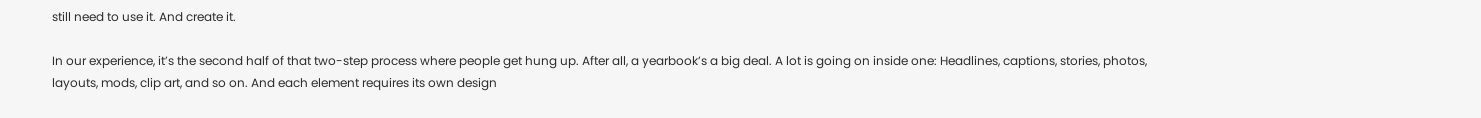still need to use it. And create it.

In our experience, it’s the second half of that two-step process where people get hung up. After all, a yearbook’s a big deal. A lot is going on inside one: Headlines, captions, stories, photos, layouts, mods, clip art, and so on. And each element requires its own design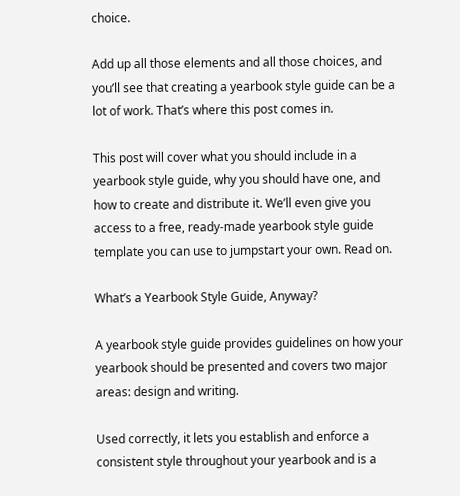choice.

Add up all those elements and all those choices, and you’ll see that creating a yearbook style guide can be a lot of work. That’s where this post comes in.

This post will cover what you should include in a yearbook style guide, why you should have one, and how to create and distribute it. We’ll even give you access to a free, ready-made yearbook style guide template you can use to jumpstart your own. Read on.

What’s a Yearbook Style Guide, Anyway?

A yearbook style guide provides guidelines on how your yearbook should be presented and covers two major areas: design and writing.

Used correctly, it lets you establish and enforce a consistent style throughout your yearbook and is a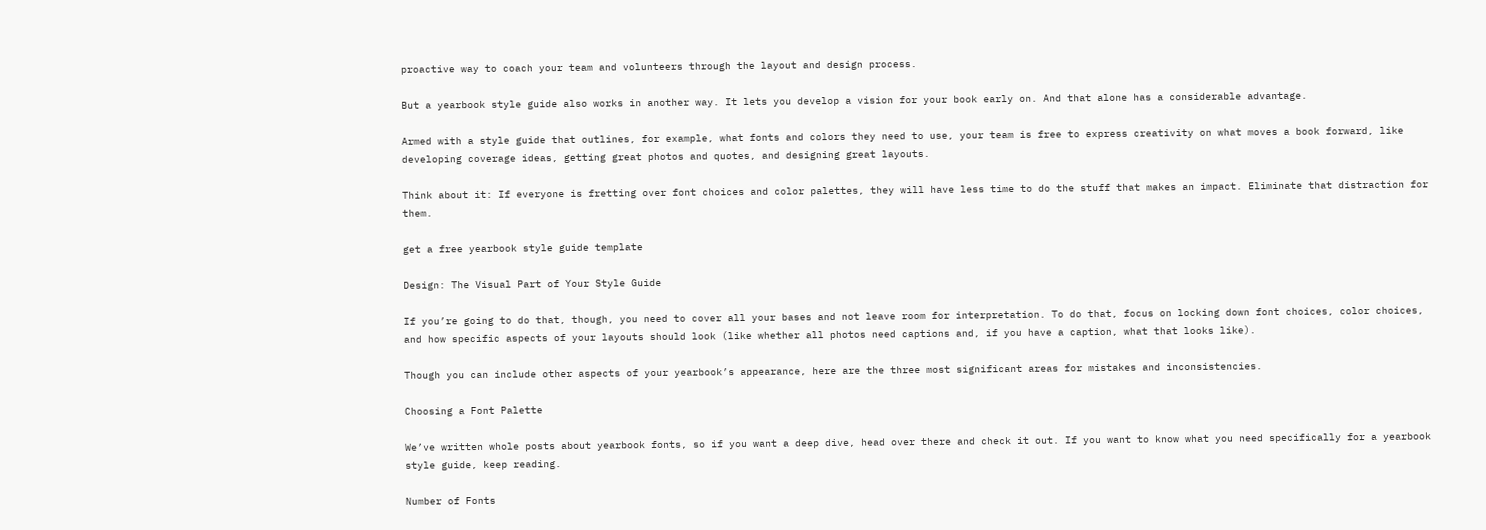proactive way to coach your team and volunteers through the layout and design process.

But a yearbook style guide also works in another way. It lets you develop a vision for your book early on. And that alone has a considerable advantage.

Armed with a style guide that outlines, for example, what fonts and colors they need to use, your team is free to express creativity on what moves a book forward, like developing coverage ideas, getting great photos and quotes, and designing great layouts.

Think about it: If everyone is fretting over font choices and color palettes, they will have less time to do the stuff that makes an impact. Eliminate that distraction for them.

get a free yearbook style guide template

Design: The Visual Part of Your Style Guide

If you’re going to do that, though, you need to cover all your bases and not leave room for interpretation. To do that, focus on locking down font choices, color choices, and how specific aspects of your layouts should look (like whether all photos need captions and, if you have a caption, what that looks like).

Though you can include other aspects of your yearbook’s appearance, here are the three most significant areas for mistakes and inconsistencies.

Choosing a Font Palette

We’ve written whole posts about yearbook fonts, so if you want a deep dive, head over there and check it out. If you want to know what you need specifically for a yearbook style guide, keep reading.

Number of Fonts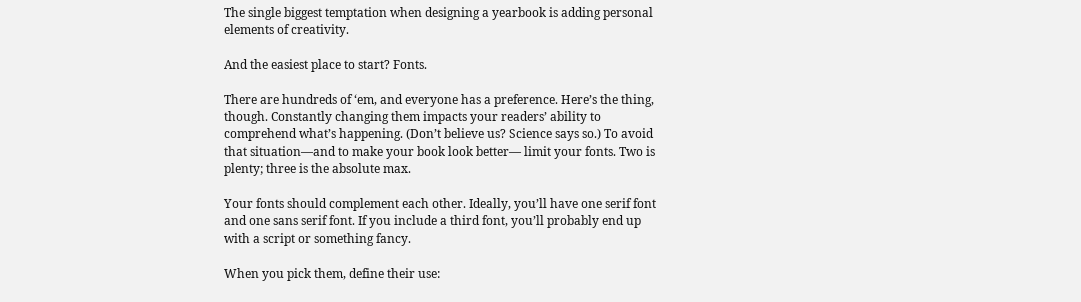The single biggest temptation when designing a yearbook is adding personal elements of creativity.

And the easiest place to start? Fonts.

There are hundreds of ‘em, and everyone has a preference. Here’s the thing, though. Constantly changing them impacts your readers’ ability to comprehend what’s happening. (Don’t believe us? Science says so.) To avoid that situation—and to make your book look better— limit your fonts. Two is plenty; three is the absolute max.

Your fonts should complement each other. Ideally, you’ll have one serif font and one sans serif font. If you include a third font, you’ll probably end up with a script or something fancy.

When you pick them, define their use: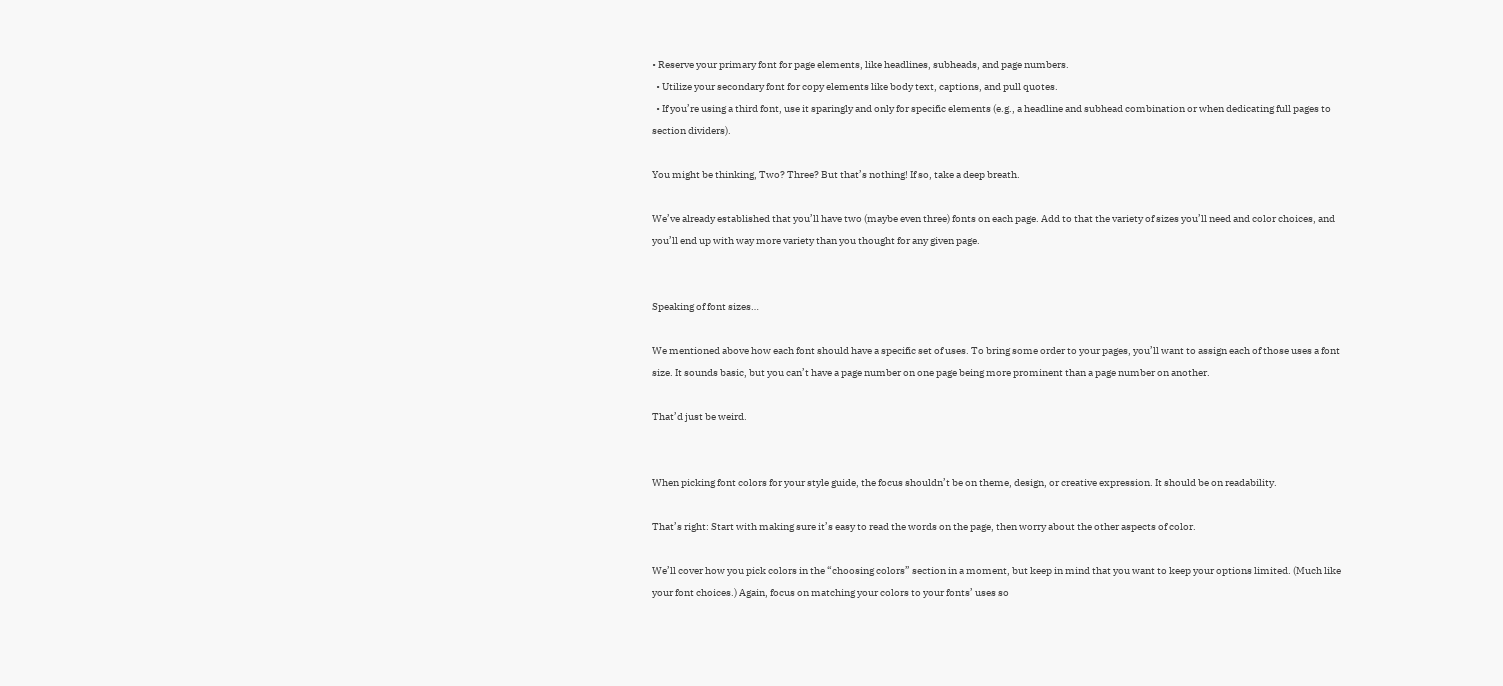• Reserve your primary font for page elements, like headlines, subheads, and page numbers.
  • Utilize your secondary font for copy elements like body text, captions, and pull quotes.
  • If you’re using a third font, use it sparingly and only for specific elements (e.g., a headline and subhead combination or when dedicating full pages to section dividers).

You might be thinking, Two? Three? But that’s nothing! If so, take a deep breath.

We’ve already established that you’ll have two (maybe even three) fonts on each page. Add to that the variety of sizes you’ll need and color choices, and you’ll end up with way more variety than you thought for any given page.


Speaking of font sizes…

We mentioned above how each font should have a specific set of uses. To bring some order to your pages, you’ll want to assign each of those uses a font size. It sounds basic, but you can’t have a page number on one page being more prominent than a page number on another.

That’d just be weird.


When picking font colors for your style guide, the focus shouldn’t be on theme, design, or creative expression. It should be on readability.

That’s right: Start with making sure it’s easy to read the words on the page, then worry about the other aspects of color.

We’ll cover how you pick colors in the “choosing colors” section in a moment, but keep in mind that you want to keep your options limited. (Much like your font choices.) Again, focus on matching your colors to your fonts’ uses so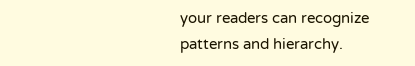your readers can recognize patterns and hierarchy.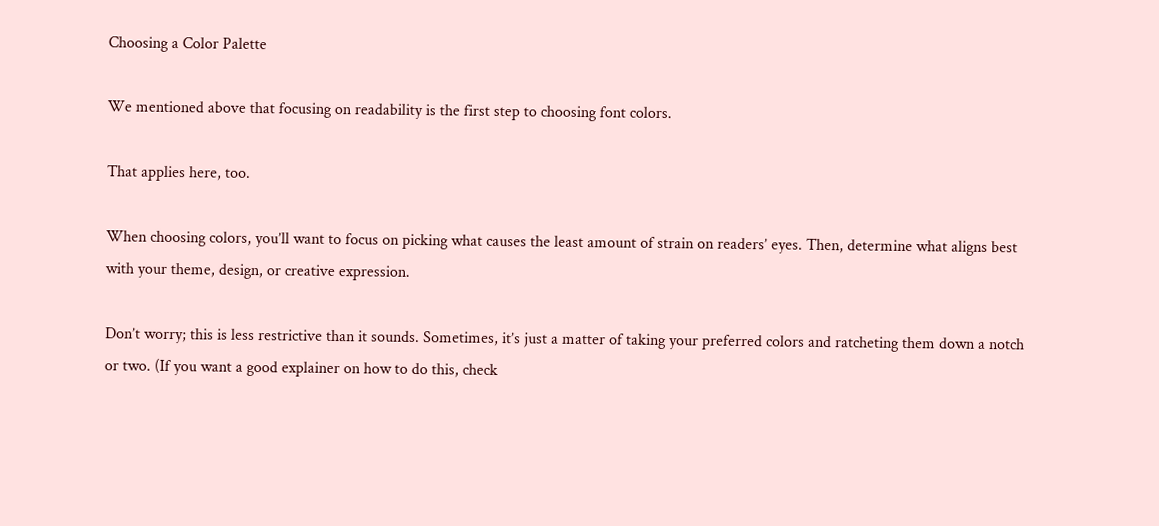Choosing a Color Palette

We mentioned above that focusing on readability is the first step to choosing font colors.

That applies here, too.

When choosing colors, you’ll want to focus on picking what causes the least amount of strain on readers’ eyes. Then, determine what aligns best with your theme, design, or creative expression.

Don’t worry; this is less restrictive than it sounds. Sometimes, it’s just a matter of taking your preferred colors and ratcheting them down a notch or two. (If you want a good explainer on how to do this, check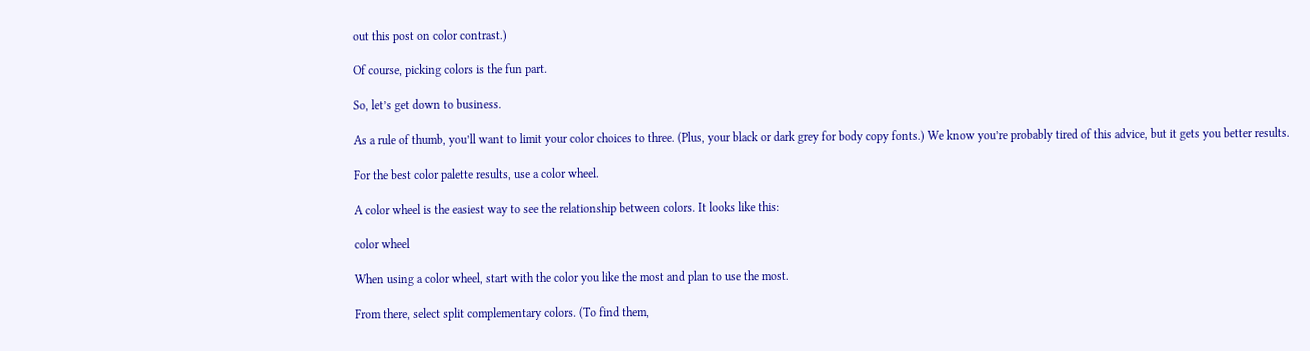out this post on color contrast.)

Of course, picking colors is the fun part.

So, let’s get down to business.

As a rule of thumb, you’ll want to limit your color choices to three. (Plus, your black or dark grey for body copy fonts.) We know you’re probably tired of this advice, but it gets you better results.

For the best color palette results, use a color wheel.

A color wheel is the easiest way to see the relationship between colors. It looks like this:

color wheel

When using a color wheel, start with the color you like the most and plan to use the most.

From there, select split complementary colors. (To find them,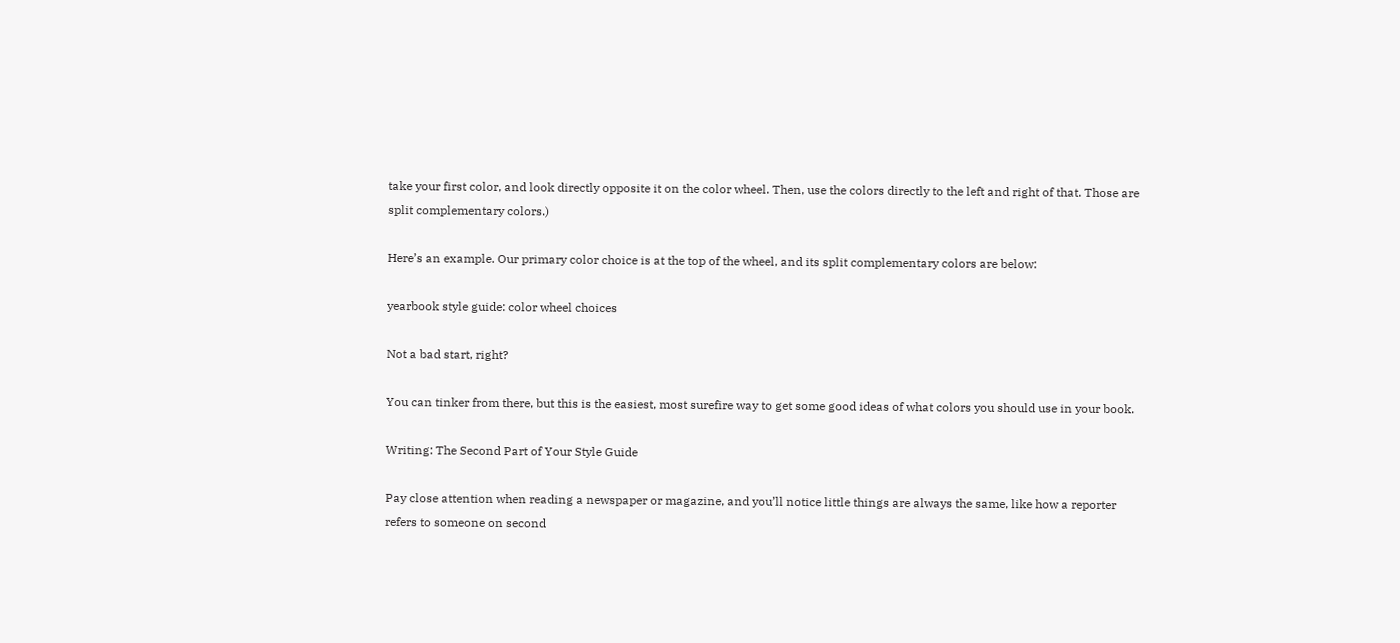take your first color, and look directly opposite it on the color wheel. Then, use the colors directly to the left and right of that. Those are split complementary colors.)

Here’s an example. Our primary color choice is at the top of the wheel, and its split complementary colors are below:

yearbook style guide: color wheel choices

Not a bad start, right?

You can tinker from there, but this is the easiest, most surefire way to get some good ideas of what colors you should use in your book.

Writing: The Second Part of Your Style Guide

Pay close attention when reading a newspaper or magazine, and you’ll notice little things are always the same, like how a reporter refers to someone on second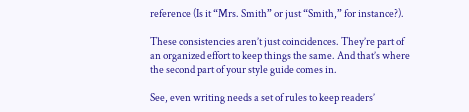reference (Is it “Mrs. Smith” or just “Smith,” for instance?).

These consistencies aren’t just coincidences. They’re part of an organized effort to keep things the same. And that’s where the second part of your style guide comes in.

See, even writing needs a set of rules to keep readers’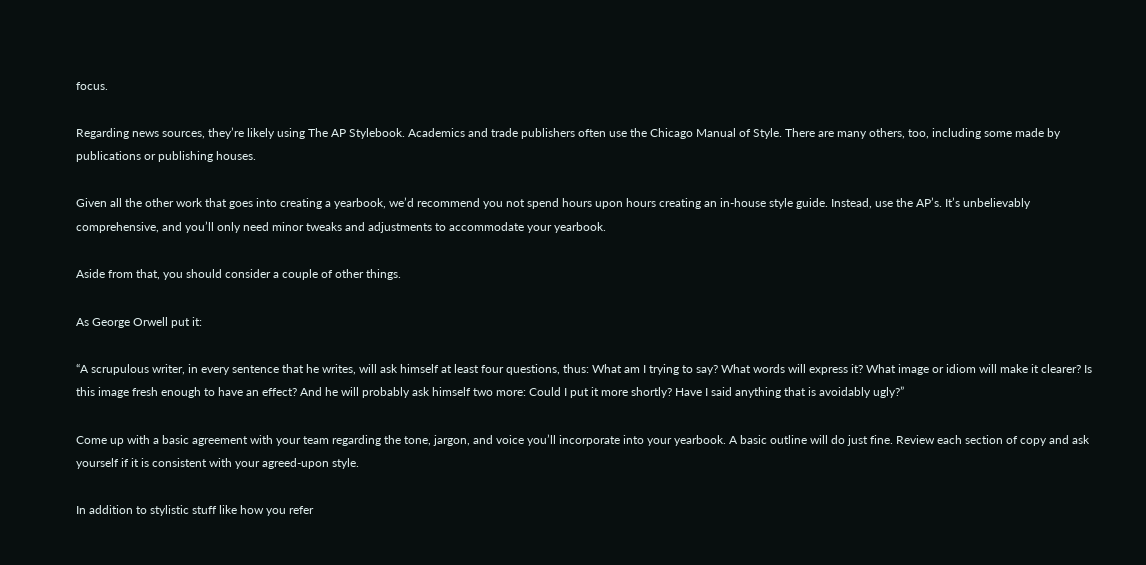focus.

Regarding news sources, they’re likely using The AP Stylebook. Academics and trade publishers often use the Chicago Manual of Style. There are many others, too, including some made by publications or publishing houses.

Given all the other work that goes into creating a yearbook, we’d recommend you not spend hours upon hours creating an in-house style guide. Instead, use the AP’s. It’s unbelievably comprehensive, and you’ll only need minor tweaks and adjustments to accommodate your yearbook.

Aside from that, you should consider a couple of other things.

As George Orwell put it:

“A scrupulous writer, in every sentence that he writes, will ask himself at least four questions, thus: What am I trying to say? What words will express it? What image or idiom will make it clearer? Is this image fresh enough to have an effect? And he will probably ask himself two more: Could I put it more shortly? Have I said anything that is avoidably ugly?”

Come up with a basic agreement with your team regarding the tone, jargon, and voice you’ll incorporate into your yearbook. A basic outline will do just fine. Review each section of copy and ask yourself if it is consistent with your agreed-upon style.

In addition to stylistic stuff like how you refer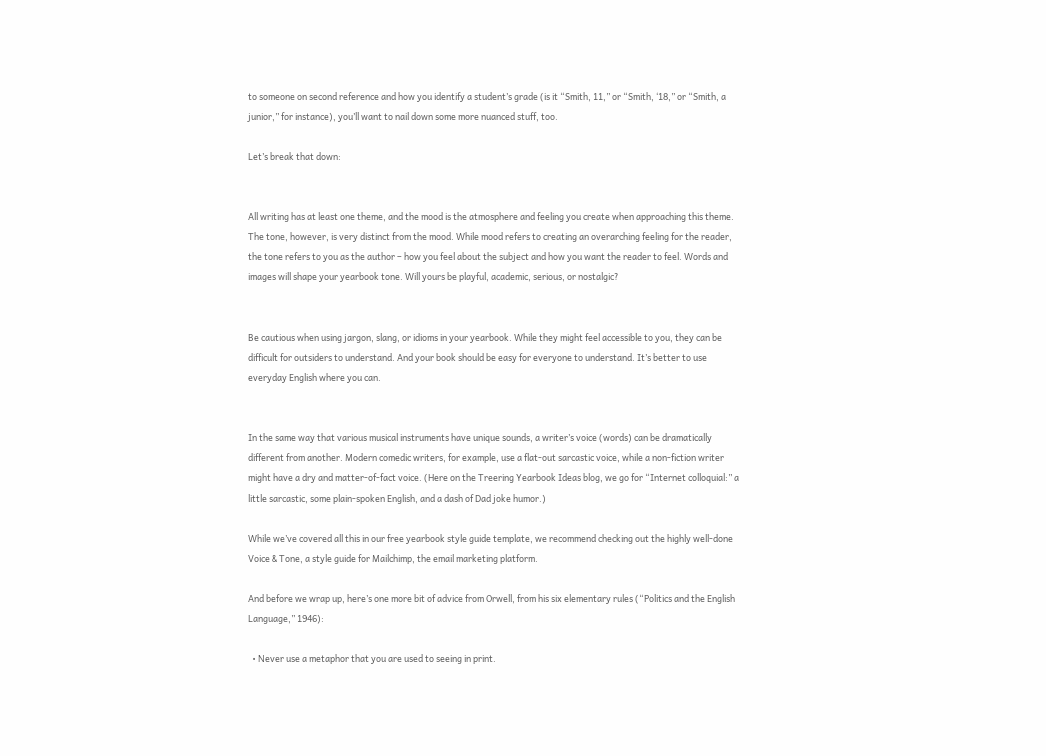to someone on second reference and how you identify a student’s grade (is it “Smith, 11,” or “Smith, ‘18,” or “Smith, a junior,” for instance), you’ll want to nail down some more nuanced stuff, too.

Let’s break that down:


All writing has at least one theme, and the mood is the atmosphere and feeling you create when approaching this theme. The tone, however, is very distinct from the mood. While mood refers to creating an overarching feeling for the reader, the tone refers to you as the author – how you feel about the subject and how you want the reader to feel. Words and images will shape your yearbook tone. Will yours be playful, academic, serious, or nostalgic?


Be cautious when using jargon, slang, or idioms in your yearbook. While they might feel accessible to you, they can be difficult for outsiders to understand. And your book should be easy for everyone to understand. It’s better to use everyday English where you can.


In the same way that various musical instruments have unique sounds, a writer’s voice (words) can be dramatically different from another. Modern comedic writers, for example, use a flat-out sarcastic voice, while a non-fiction writer might have a dry and matter-of-fact voice. (Here on the Treering Yearbook Ideas blog, we go for “Internet colloquial:” a little sarcastic, some plain-spoken English, and a dash of Dad joke humor.)

While we’ve covered all this in our free yearbook style guide template, we recommend checking out the highly well-done Voice & Tone, a style guide for Mailchimp, the email marketing platform.

And before we wrap up, here’s one more bit of advice from Orwell, from his six elementary rules (“Politics and the English Language,” 1946):

  • Never use a metaphor that you are used to seeing in print.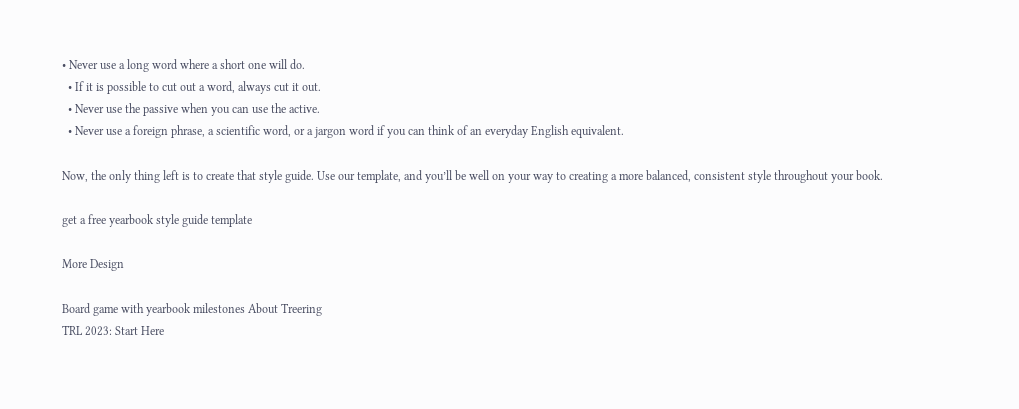• Never use a long word where a short one will do.
  • If it is possible to cut out a word, always cut it out.
  • Never use the passive when you can use the active.
  • Never use a foreign phrase, a scientific word, or a jargon word if you can think of an everyday English equivalent.

Now, the only thing left is to create that style guide. Use our template, and you’ll be well on your way to creating a more balanced, consistent style throughout your book.

get a free yearbook style guide template

More Design

Board game with yearbook milestones About Treering
TRL 2023: Start Here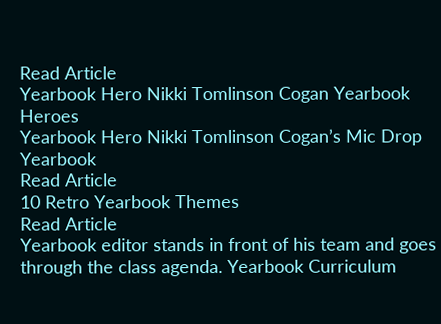Read Article
Yearbook Hero Nikki Tomlinson Cogan Yearbook Heroes
Yearbook Hero Nikki Tomlinson Cogan’s Mic Drop Yearbook
Read Article
10 Retro Yearbook Themes
Read Article
Yearbook editor stands in front of his team and goes through the class agenda. Yearbook Curriculum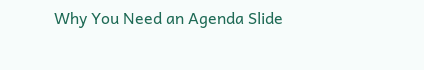Why You Need an Agenda Slide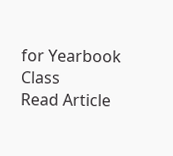for Yearbook Class
Read Article